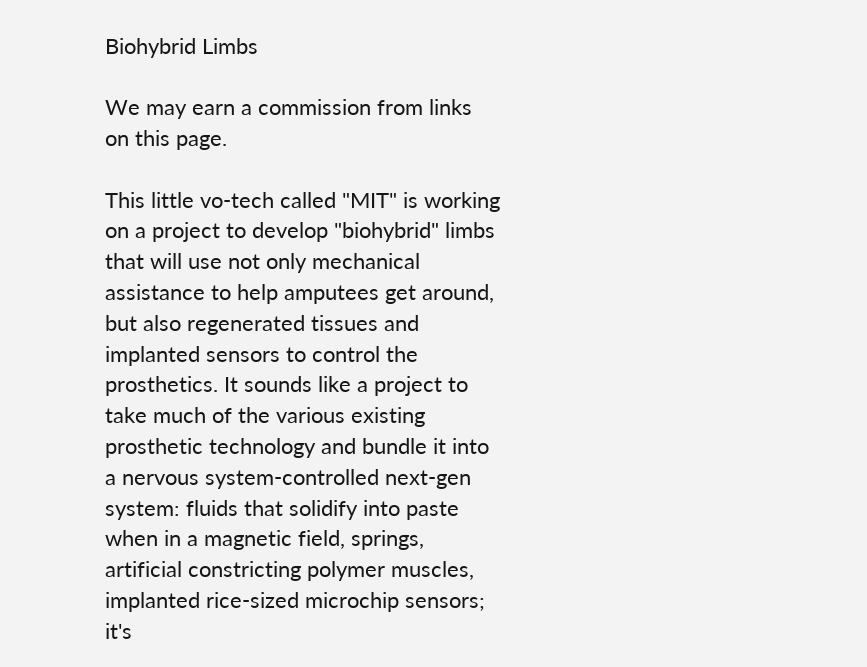Biohybrid Limbs

We may earn a commission from links on this page.

This little vo-tech called "MIT" is working on a project to develop "biohybrid" limbs that will use not only mechanical assistance to help amputees get around, but also regenerated tissues and implanted sensors to control the prosthetics. It sounds like a project to take much of the various existing prosthetic technology and bundle it into a nervous system-controlled next-gen system: fluids that solidify into paste when in a magnetic field, springs, artificial constricting polymer muscles, implanted rice-sized microchip sensors; it's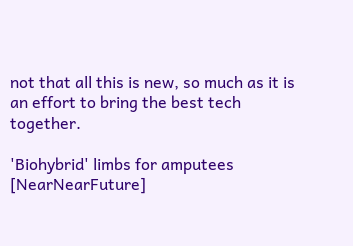not that all this is new, so much as it is an effort to bring the best tech together.

'Biohybrid' limbs for amputees [NearNearFuture]